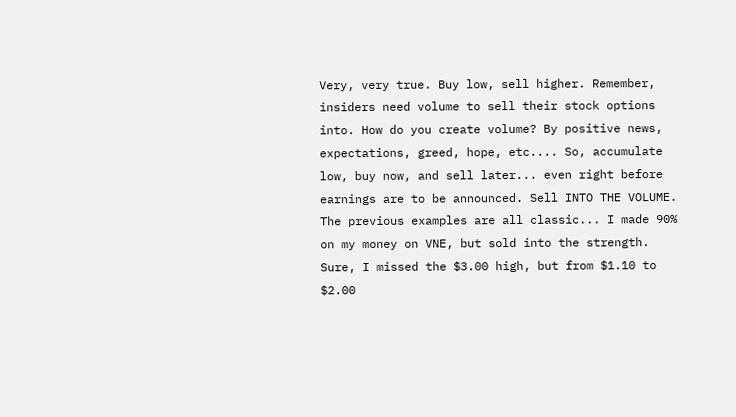Very, very true. Buy low, sell higher. Remember, insiders need volume to sell their stock options into. How do you create volume? By positive news, expectations, greed, hope, etc.... So, accumulate low, buy now, and sell later... even right before earnings are to be announced. Sell INTO THE VOLUME. The previous examples are all classic... I made 90% on my money on VNE, but sold into the strength. Sure, I missed the $3.00 high, but from $1.10 to $2.00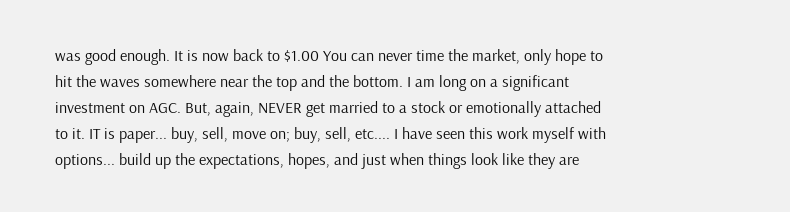was good enough. It is now back to $1.00 You can never time the market, only hope to hit the waves somewhere near the top and the bottom. I am long on a significant investment on AGC. But, again, NEVER get married to a stock or emotionally attached to it. IT is paper... buy, sell, move on; buy, sell, etc.... I have seen this work myself with options... build up the expectations, hopes, and just when things look like they are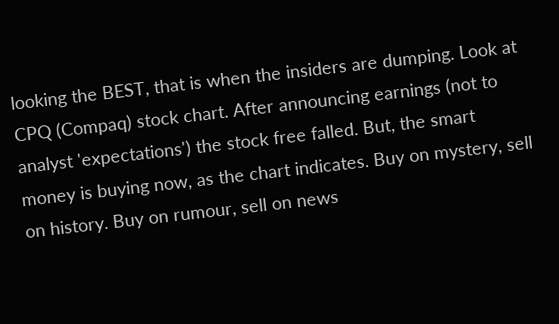looking the BEST, that is when the insiders are dumping. Look at CPQ (Compaq) stock chart. After announcing earnings (not to analyst 'expectations') the stock free falled. But, the smart money is buying now, as the chart indicates. Buy on mystery, sell on history. Buy on rumour, sell on news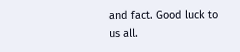and fact. Good luck to us all.